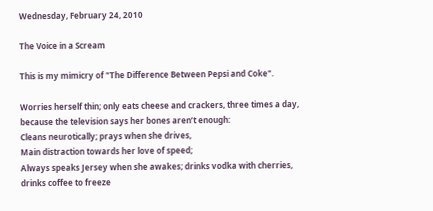Wednesday, February 24, 2010

The Voice in a Scream

This is my mimicry of "The Difference Between Pepsi and Coke".

Worries herself thin; only eats cheese and crackers, three times a day,
because the television says her bones aren’t enough:
Cleans neurotically; prays when she drives,
Main distraction towards her love of speed;
Always speaks Jersey when she awakes; drinks vodka with cherries,
drinks coffee to freeze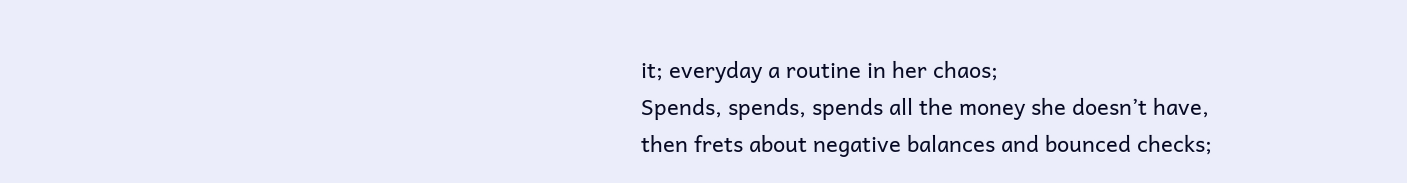it; everyday a routine in her chaos;
Spends, spends, spends all the money she doesn’t have,
then frets about negative balances and bounced checks;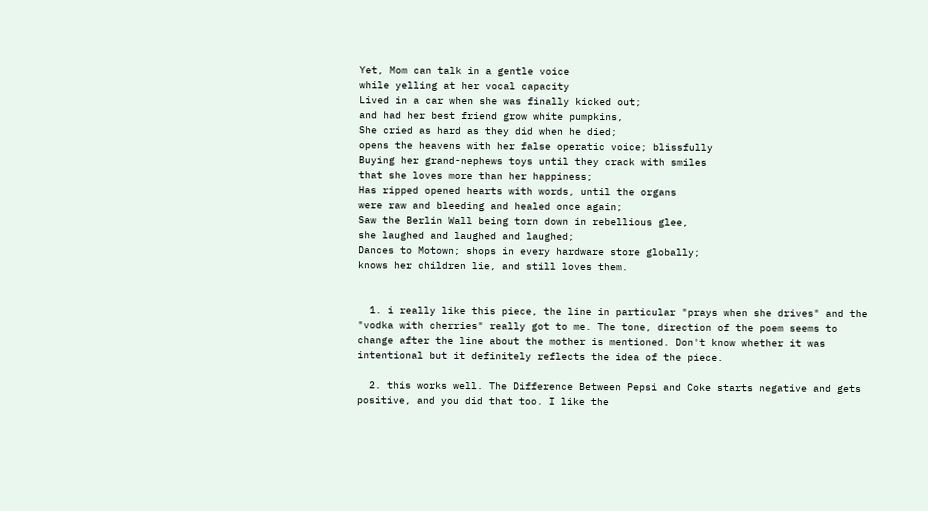Yet, Mom can talk in a gentle voice
while yelling at her vocal capacity
Lived in a car when she was finally kicked out;
and had her best friend grow white pumpkins,
She cried as hard as they did when he died;
opens the heavens with her false operatic voice; blissfully
Buying her grand-nephews toys until they crack with smiles
that she loves more than her happiness;
Has ripped opened hearts with words, until the organs
were raw and bleeding and healed once again;
Saw the Berlin Wall being torn down in rebellious glee,
she laughed and laughed and laughed;
Dances to Motown; shops in every hardware store globally;
knows her children lie, and still loves them.


  1. i really like this piece, the line in particular "prays when she drives" and the "vodka with cherries" really got to me. The tone, direction of the poem seems to change after the line about the mother is mentioned. Don't know whether it was intentional but it definitely reflects the idea of the piece.

  2. this works well. The Difference Between Pepsi and Coke starts negative and gets positive, and you did that too. I like the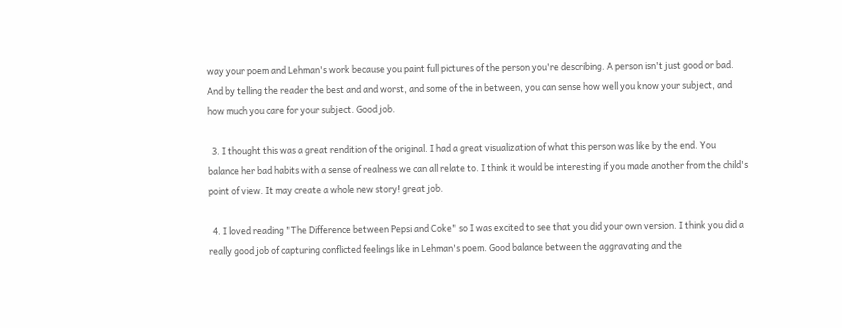way your poem and Lehman's work because you paint full pictures of the person you're describing. A person isn't just good or bad. And by telling the reader the best and and worst, and some of the in between, you can sense how well you know your subject, and how much you care for your subject. Good job.

  3. I thought this was a great rendition of the original. I had a great visualization of what this person was like by the end. You balance her bad habits with a sense of realness we can all relate to. I think it would be interesting if you made another from the child's point of view. It may create a whole new story! great job.

  4. I loved reading "The Difference between Pepsi and Coke" so I was excited to see that you did your own version. I think you did a really good job of capturing conflicted feelings like in Lehman's poem. Good balance between the aggravating and the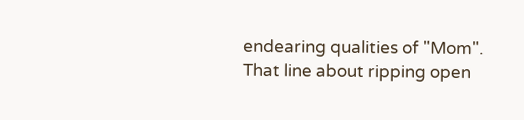endearing qualities of "Mom". That line about ripping open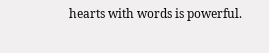hearts with words is powerful.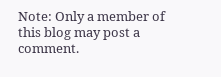Note: Only a member of this blog may post a comment.